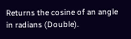Returns the cosine of an angle in radians (Double).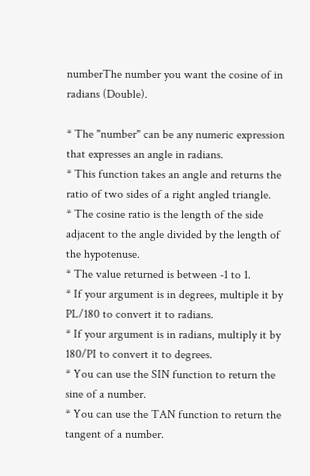numberThe number you want the cosine of in radians (Double).

* The "number" can be any numeric expression that expresses an angle in radians.
* This function takes an angle and returns the ratio of two sides of a right angled triangle.
* The cosine ratio is the length of the side adjacent to the angle divided by the length of the hypotenuse.
* The value returned is between -1 to 1.
* If your argument is in degrees, multiple it by PL/180 to convert it to radians.
* If your argument is in radians, multiply it by 180/PI to convert it to degrees.
* You can use the SIN function to return the sine of a number.
* You can use the TAN function to return the tangent of a number.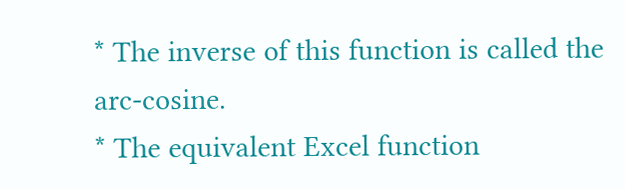* The inverse of this function is called the arc-cosine.
* The equivalent Excel function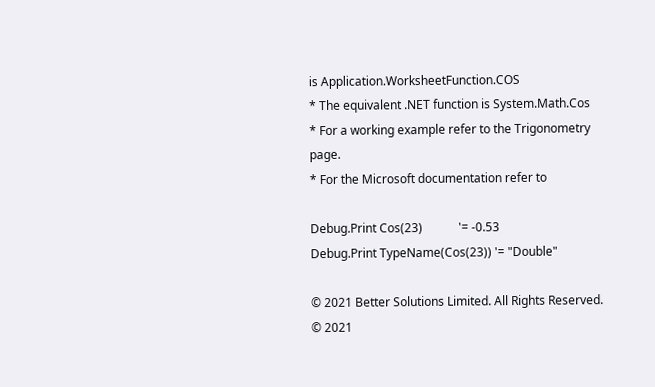is Application.WorksheetFunction.COS
* The equivalent .NET function is System.Math.Cos
* For a working example refer to the Trigonometry page.
* For the Microsoft documentation refer to

Debug.Print Cos(23)            '= -0.53
Debug.Print TypeName(Cos(23)) '= "Double"

© 2021 Better Solutions Limited. All Rights Reserved. © 2021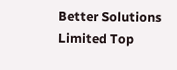Better Solutions Limited Top